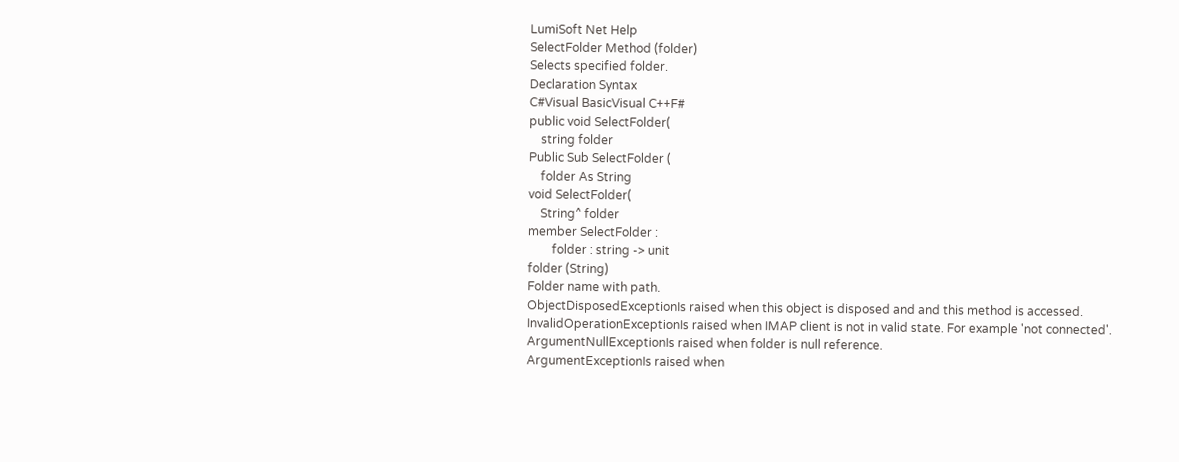LumiSoft Net Help
SelectFolder Method (folder)
Selects specified folder.
Declaration Syntax
C#Visual BasicVisual C++F#
public void SelectFolder(
    string folder
Public Sub SelectFolder (
    folder As String
void SelectFolder(
    String^ folder
member SelectFolder :
        folder : string -> unit
folder (String)
Folder name with path.
ObjectDisposedExceptionIs raised when this object is disposed and and this method is accessed.
InvalidOperationExceptionIs raised when IMAP client is not in valid state. For example 'not connected'.
ArgumentNullExceptionIs raised when folder is null reference.
ArgumentExceptionIs raised when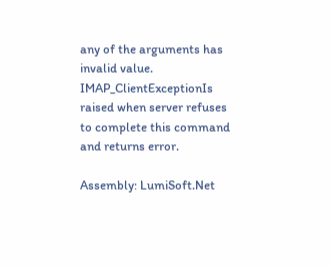any of the arguments has invalid value.
IMAP_ClientExceptionIs raised when server refuses to complete this command and returns error.

Assembly: LumiSoft.Net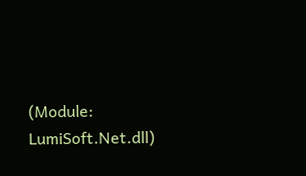(Module: LumiSoft.Net.dll)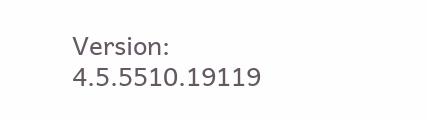Version: 4.5.5510.19119